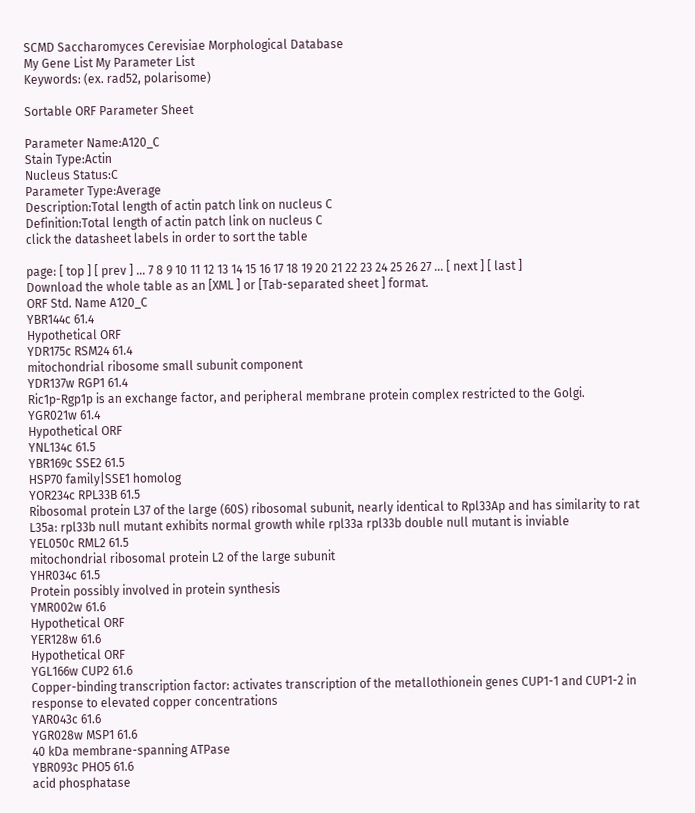SCMD Saccharomyces Cerevisiae Morphological Database
My Gene List My Parameter List
Keywords: (ex. rad52, polarisome)

Sortable ORF Parameter Sheet

Parameter Name:A120_C
Stain Type:Actin
Nucleus Status:C
Parameter Type:Average
Description:Total length of actin patch link on nucleus C
Definition:Total length of actin patch link on nucleus C
click the datasheet labels in order to sort the table

page: [ top ] [ prev ] ... 7 8 9 10 11 12 13 14 15 16 17 18 19 20 21 22 23 24 25 26 27 ... [ next ] [ last ]
Download the whole table as an [XML ] or [Tab-separated sheet ] format.
ORF Std. Name A120_C
YBR144c 61.4
Hypothetical ORF
YDR175c RSM24 61.4
mitochondrial ribosome small subunit component
YDR137w RGP1 61.4
Ric1p-Rgp1p is an exchange factor, and peripheral membrane protein complex restricted to the Golgi.
YGR021w 61.4
Hypothetical ORF
YNL134c 61.5
YBR169c SSE2 61.5
HSP70 family|SSE1 homolog
YOR234c RPL33B 61.5
Ribosomal protein L37 of the large (60S) ribosomal subunit, nearly identical to Rpl33Ap and has similarity to rat L35a: rpl33b null mutant exhibits normal growth while rpl33a rpl33b double null mutant is inviable
YEL050c RML2 61.5
mitochondrial ribosomal protein L2 of the large subunit
YHR034c 61.5
Protein possibly involved in protein synthesis
YMR002w 61.6
Hypothetical ORF
YER128w 61.6
Hypothetical ORF
YGL166w CUP2 61.6
Copper-binding transcription factor: activates transcription of the metallothionein genes CUP1-1 and CUP1-2 in response to elevated copper concentrations
YAR043c 61.6
YGR028w MSP1 61.6
40 kDa membrane-spanning ATPase
YBR093c PHO5 61.6
acid phosphatase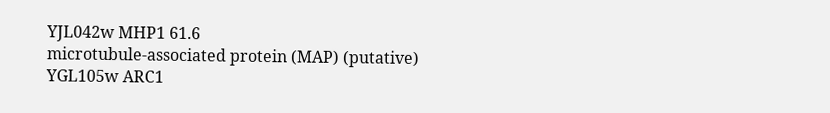YJL042w MHP1 61.6
microtubule-associated protein (MAP) (putative)
YGL105w ARC1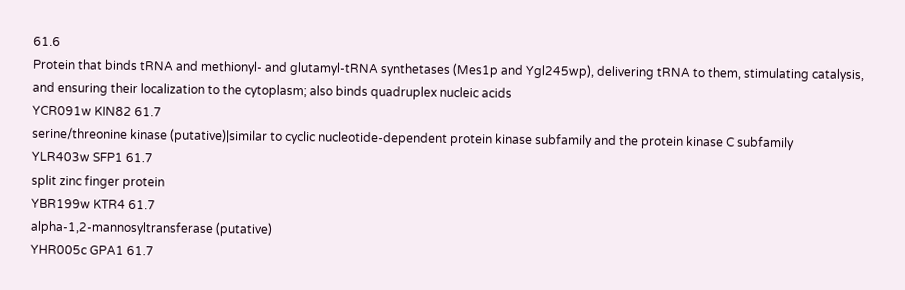61.6
Protein that binds tRNA and methionyl- and glutamyl-tRNA synthetases (Mes1p and Ygl245wp), delivering tRNA to them, stimulating catalysis, and ensuring their localization to the cytoplasm; also binds quadruplex nucleic acids
YCR091w KIN82 61.7
serine/threonine kinase (putative)|similar to cyclic nucleotide-dependent protein kinase subfamily and the protein kinase C subfamily
YLR403w SFP1 61.7
split zinc finger protein
YBR199w KTR4 61.7
alpha-1,2-mannosyltransferase (putative)
YHR005c GPA1 61.7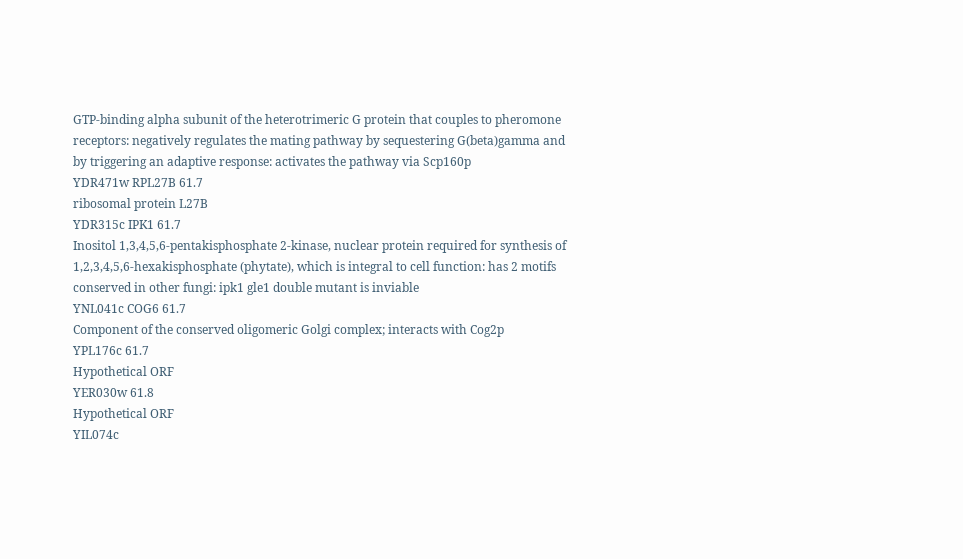GTP-binding alpha subunit of the heterotrimeric G protein that couples to pheromone receptors: negatively regulates the mating pathway by sequestering G(beta)gamma and by triggering an adaptive response: activates the pathway via Scp160p
YDR471w RPL27B 61.7
ribosomal protein L27B
YDR315c IPK1 61.7
Inositol 1,3,4,5,6-pentakisphosphate 2-kinase, nuclear protein required for synthesis of 1,2,3,4,5,6-hexakisphosphate (phytate), which is integral to cell function: has 2 motifs conserved in other fungi: ipk1 gle1 double mutant is inviable
YNL041c COG6 61.7
Component of the conserved oligomeric Golgi complex; interacts with Cog2p
YPL176c 61.7
Hypothetical ORF
YER030w 61.8
Hypothetical ORF
YIL074c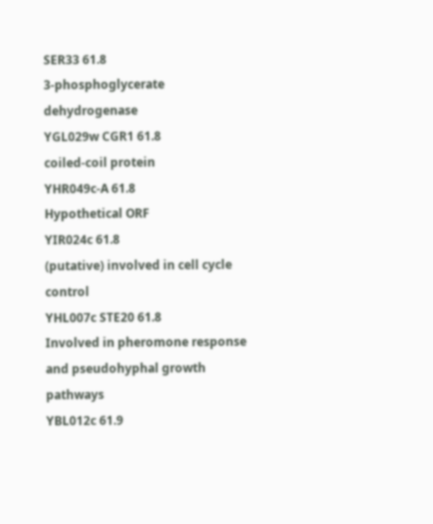SER33 61.8
3-phosphoglycerate dehydrogenase
YGL029w CGR1 61.8
coiled-coil protein
YHR049c-A 61.8
Hypothetical ORF
YIR024c 61.8
(putative) involved in cell cycle control
YHL007c STE20 61.8
Involved in pheromone response and pseudohyphal growth pathways
YBL012c 61.9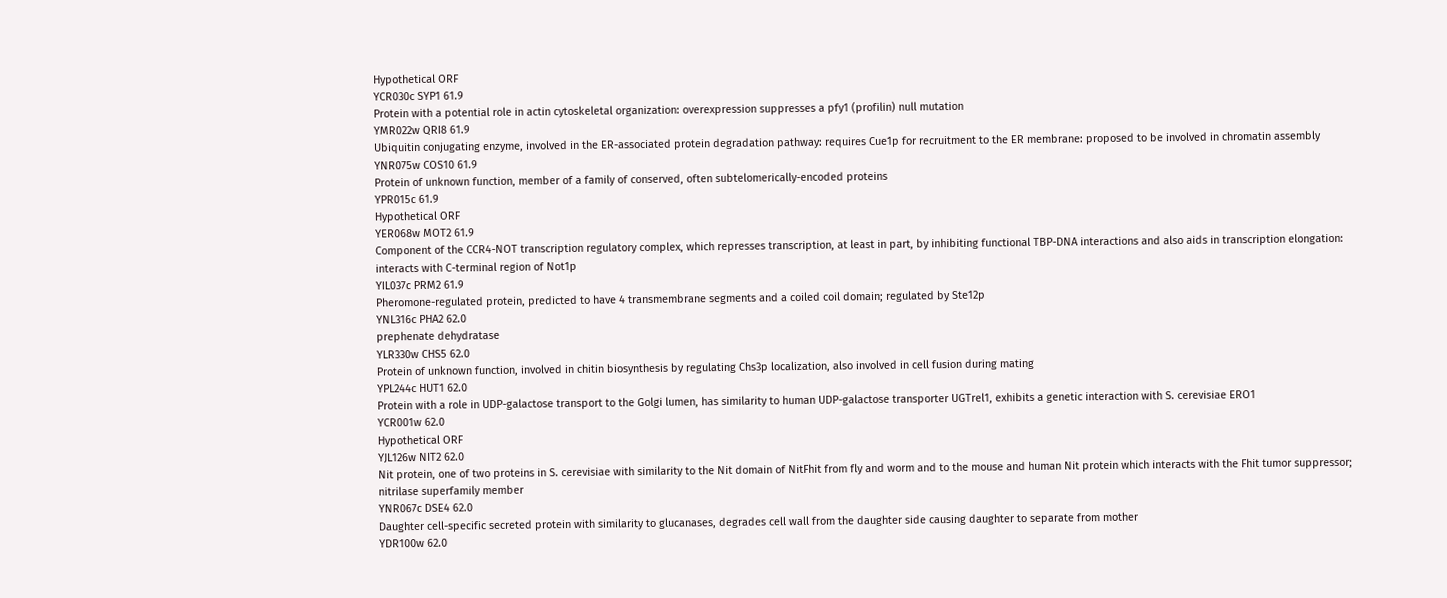Hypothetical ORF
YCR030c SYP1 61.9
Protein with a potential role in actin cytoskeletal organization: overexpression suppresses a pfy1 (profilin) null mutation
YMR022w QRI8 61.9
Ubiquitin conjugating enzyme, involved in the ER-associated protein degradation pathway: requires Cue1p for recruitment to the ER membrane: proposed to be involved in chromatin assembly
YNR075w COS10 61.9
Protein of unknown function, member of a family of conserved, often subtelomerically-encoded proteins
YPR015c 61.9
Hypothetical ORF
YER068w MOT2 61.9
Component of the CCR4-NOT transcription regulatory complex, which represses transcription, at least in part, by inhibiting functional TBP-DNA interactions and also aids in transcription elongation: interacts with C-terminal region of Not1p
YIL037c PRM2 61.9
Pheromone-regulated protein, predicted to have 4 transmembrane segments and a coiled coil domain; regulated by Ste12p
YNL316c PHA2 62.0
prephenate dehydratase
YLR330w CHS5 62.0
Protein of unknown function, involved in chitin biosynthesis by regulating Chs3p localization, also involved in cell fusion during mating
YPL244c HUT1 62.0
Protein with a role in UDP-galactose transport to the Golgi lumen, has similarity to human UDP-galactose transporter UGTrel1, exhibits a genetic interaction with S. cerevisiae ERO1
YCR001w 62.0
Hypothetical ORF
YJL126w NIT2 62.0
Nit protein, one of two proteins in S. cerevisiae with similarity to the Nit domain of NitFhit from fly and worm and to the mouse and human Nit protein which interacts with the Fhit tumor suppressor; nitrilase superfamily member
YNR067c DSE4 62.0
Daughter cell-specific secreted protein with similarity to glucanases, degrades cell wall from the daughter side causing daughter to separate from mother
YDR100w 62.0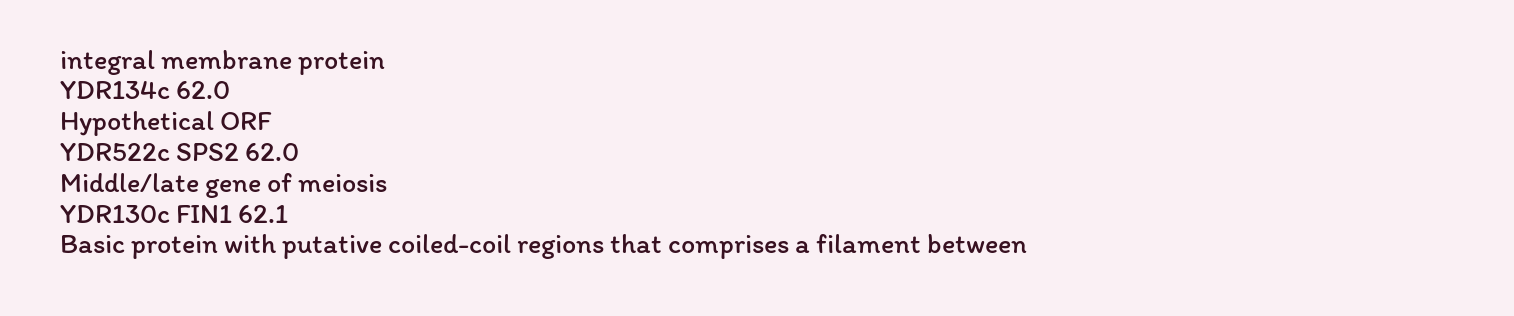integral membrane protein
YDR134c 62.0
Hypothetical ORF
YDR522c SPS2 62.0
Middle/late gene of meiosis
YDR130c FIN1 62.1
Basic protein with putative coiled-coil regions that comprises a filament between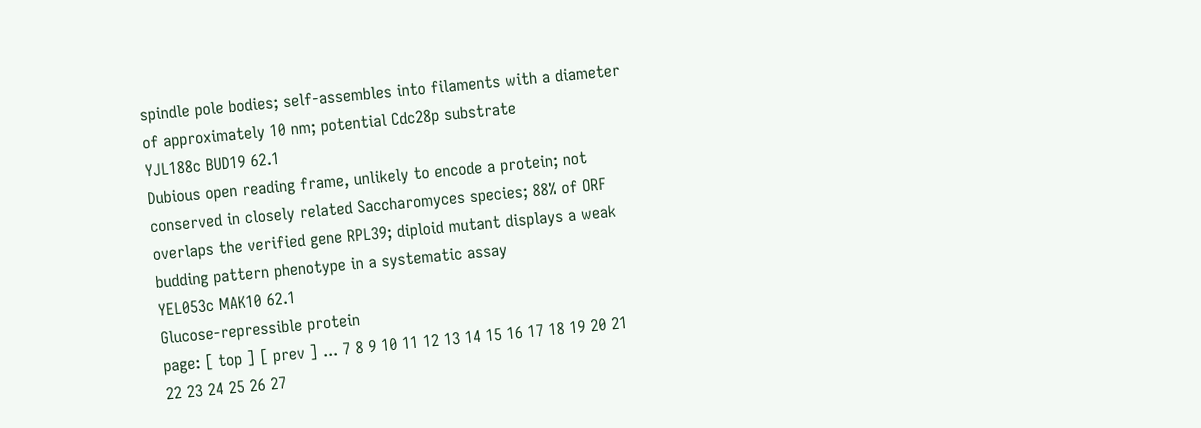spindle pole bodies; self-assembles into filaments with a diameter of approximately 10 nm; potential Cdc28p substrate
YJL188c BUD19 62.1
Dubious open reading frame, unlikely to encode a protein; not conserved in closely related Saccharomyces species; 88% of ORF overlaps the verified gene RPL39; diploid mutant displays a weak budding pattern phenotype in a systematic assay
YEL053c MAK10 62.1
Glucose-repressible protein
page: [ top ] [ prev ] ... 7 8 9 10 11 12 13 14 15 16 17 18 19 20 21 22 23 24 25 26 27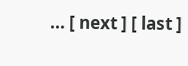... [ next ] [ last ]